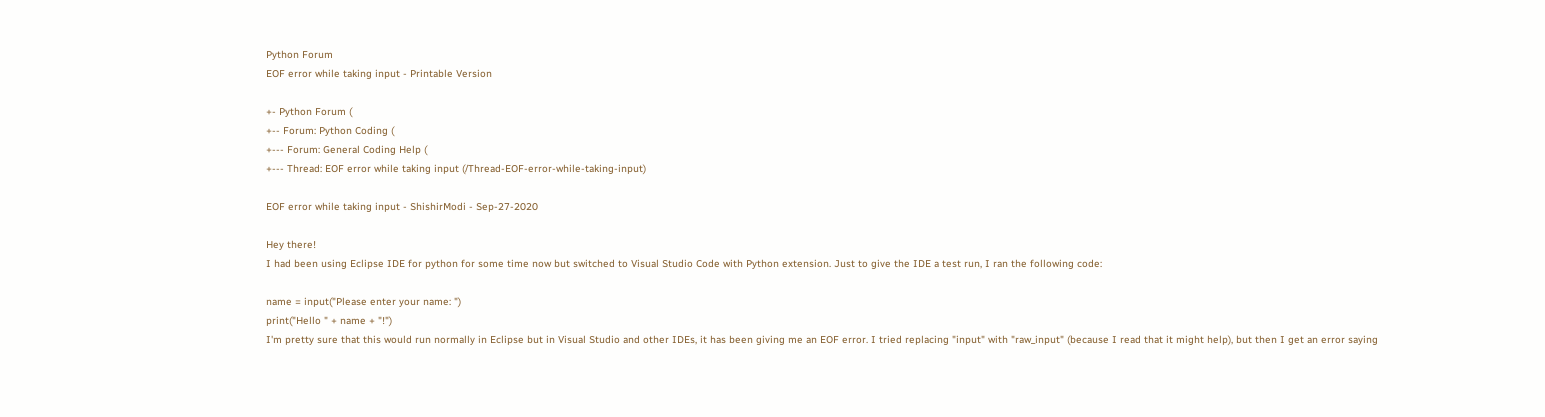Python Forum
EOF error while taking input - Printable Version

+- Python Forum (
+-- Forum: Python Coding (
+--- Forum: General Coding Help (
+--- Thread: EOF error while taking input (/Thread-EOF-error-while-taking-input)

EOF error while taking input - ShishirModi - Sep-27-2020

Hey there!
I had been using Eclipse IDE for python for some time now but switched to Visual Studio Code with Python extension. Just to give the IDE a test run, I ran the following code:

name = input("Please enter your name: ")
print("Hello " + name + "!")
I'm pretty sure that this would run normally in Eclipse but in Visual Studio and other IDEs, it has been giving me an EOF error. I tried replacing "input" with "raw_input" (because I read that it might help), but then I get an error saying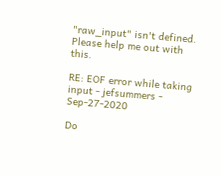"raw_input" isn't defined.
Please help me out with this.

RE: EOF error while taking input - jefsummers - Sep-27-2020

Do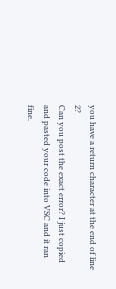you have a return character at the end of line 2?
Can you post the exact error? I just copied and pasted your code into VSC and it ran fine.